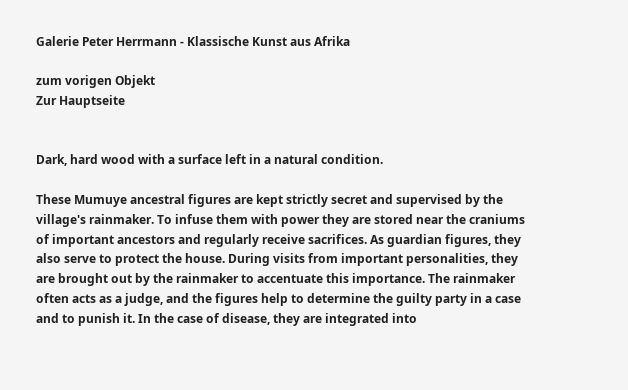Galerie Peter Herrmann - Klassische Kunst aus Afrika

zum vorigen Objekt
Zur Hauptseite


Dark, hard wood with a surface left in a natural condition.

These Mumuye ancestral figures are kept strictly secret and supervised by the village's rainmaker. To infuse them with power they are stored near the craniums of important ancestors and regularly receive sacrifices. As guardian figures, they also serve to protect the house. During visits from important personalities, they are brought out by the rainmaker to accentuate this importance. The rainmaker often acts as a judge, and the figures help to determine the guilty party in a case and to punish it. In the case of disease, they are integrated into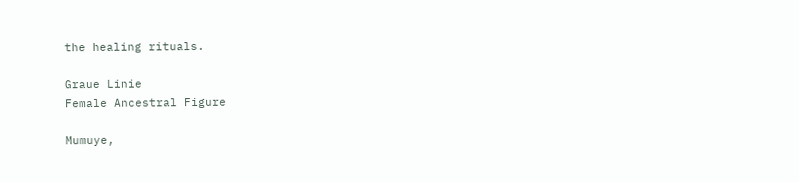the healing rituals.

Graue Linie
Female Ancestral Figure

Mumuye,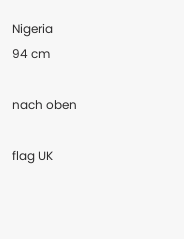Nigeria
94 cm

nach oben

flag UK